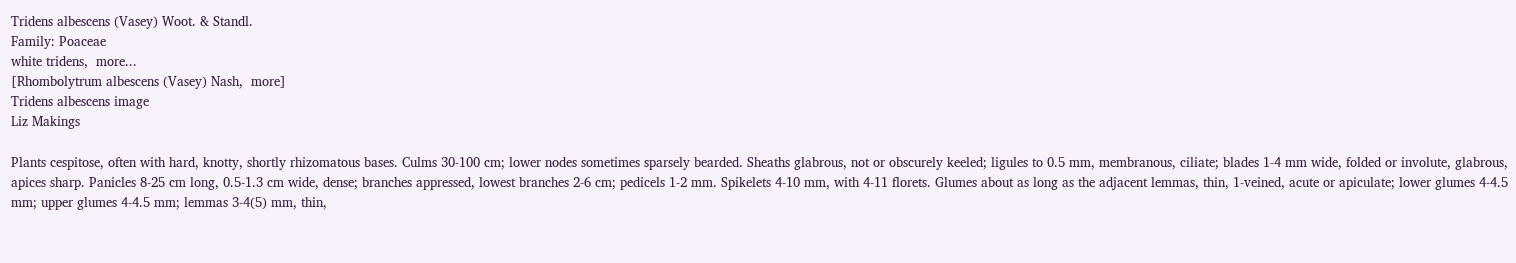Tridens albescens (Vasey) Woot. & Standl.
Family: Poaceae
white tridens,  more...
[Rhombolytrum albescens (Vasey) Nash,  more]
Tridens albescens image
Liz Makings

Plants cespitose, often with hard, knotty, shortly rhizomatous bases. Culms 30-100 cm; lower nodes sometimes sparsely bearded. Sheaths glabrous, not or obscurely keeled; ligules to 0.5 mm, membranous, ciliate; blades 1-4 mm wide, folded or involute, glabrous, apices sharp. Panicles 8-25 cm long, 0.5-1.3 cm wide, dense; branches appressed, lowest branches 2-6 cm; pedicels 1-2 mm. Spikelets 4-10 mm, with 4-11 florets. Glumes about as long as the adjacent lemmas, thin, 1-veined, acute or apiculate; lower glumes 4-4.5 mm; upper glumes 4-4.5 mm; lemmas 3-4(5) mm, thin,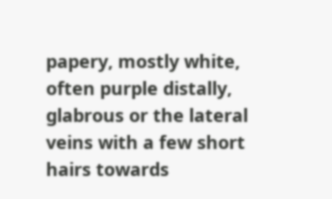papery, mostly white, often purple distally, glabrous or the lateral veins with a few short hairs towards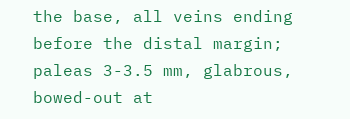the base, all veins ending before the distal margin; paleas 3-3.5 mm, glabrous, bowed-out at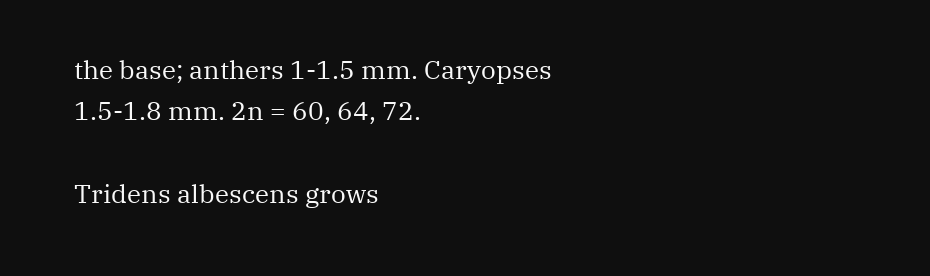the base; anthers 1-1.5 mm. Caryopses 1.5-1.8 mm. 2n = 60, 64, 72.

Tridens albescens grows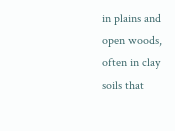in plains and open woods, often in clay soils that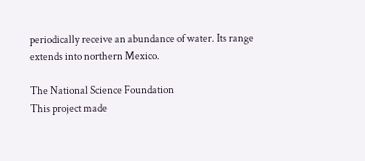periodically receive an abundance of water. Its range extends into northern Mexico.

The National Science Foundation
This project made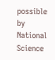possible by National Science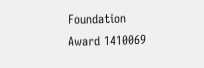Foundation Award 1410069